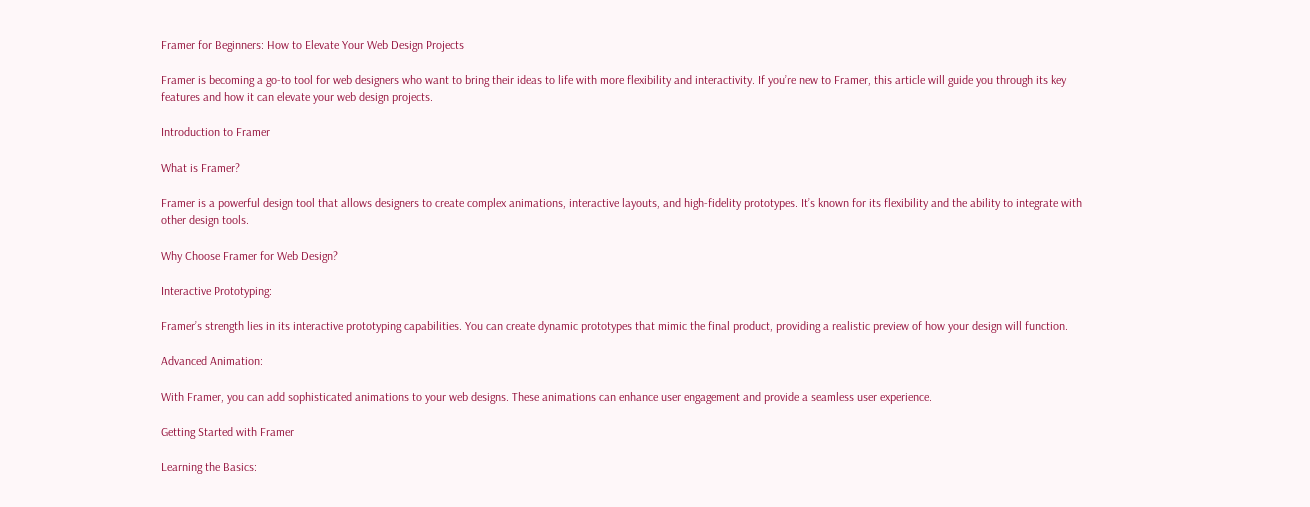Framer for Beginners: How to Elevate Your Web Design Projects

Framer is becoming a go-to tool for web designers who want to bring their ideas to life with more flexibility and interactivity. If you’re new to Framer, this article will guide you through its key features and how it can elevate your web design projects.

Introduction to Framer

What is Framer?

Framer is a powerful design tool that allows designers to create complex animations, interactive layouts, and high-fidelity prototypes. It’s known for its flexibility and the ability to integrate with other design tools.

Why Choose Framer for Web Design?

Interactive Prototyping:

Framer’s strength lies in its interactive prototyping capabilities. You can create dynamic prototypes that mimic the final product, providing a realistic preview of how your design will function.

Advanced Animation:

With Framer, you can add sophisticated animations to your web designs. These animations can enhance user engagement and provide a seamless user experience.

Getting Started with Framer

Learning the Basics: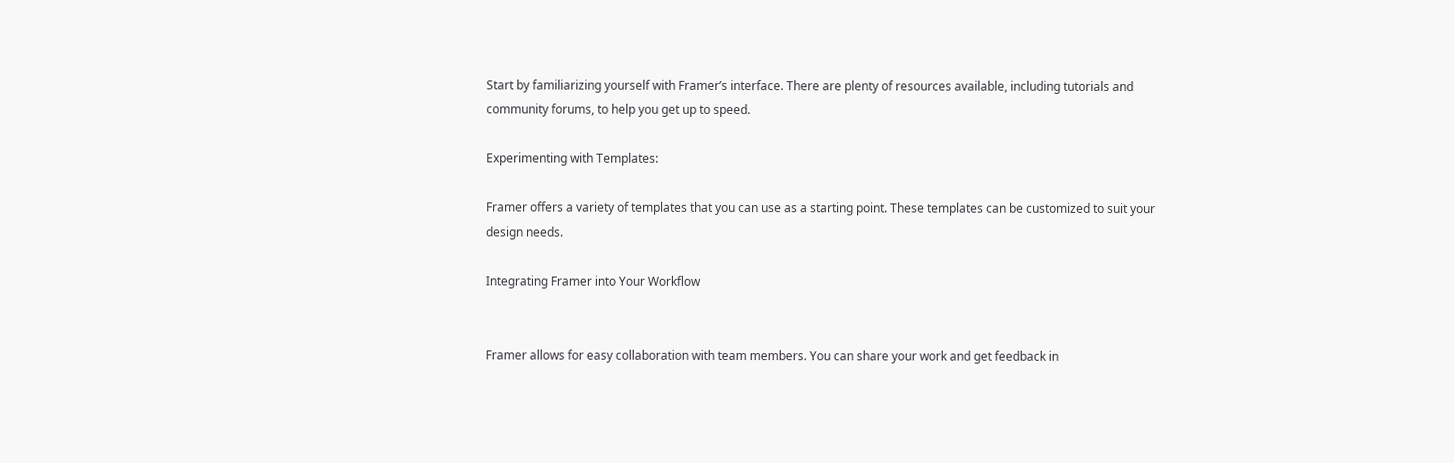Start by familiarizing yourself with Framer’s interface. There are plenty of resources available, including tutorials and community forums, to help you get up to speed.

Experimenting with Templates:

Framer offers a variety of templates that you can use as a starting point. These templates can be customized to suit your design needs.

Integrating Framer into Your Workflow


Framer allows for easy collaboration with team members. You can share your work and get feedback in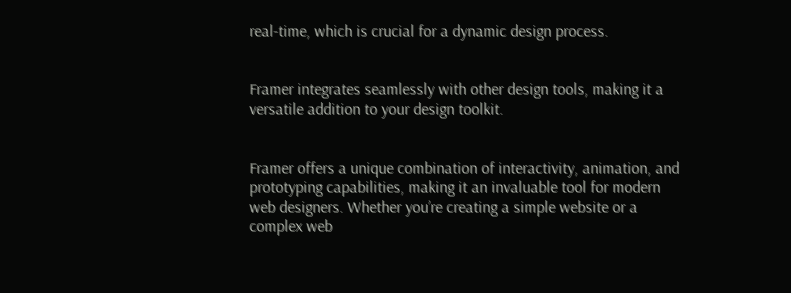real-time, which is crucial for a dynamic design process.


Framer integrates seamlessly with other design tools, making it a versatile addition to your design toolkit.


Framer offers a unique combination of interactivity, animation, and prototyping capabilities, making it an invaluable tool for modern web designers. Whether you’re creating a simple website or a complex web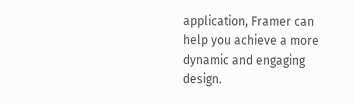application, Framer can help you achieve a more dynamic and engaging design.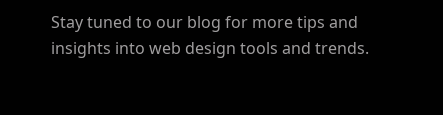Stay tuned to our blog for more tips and insights into web design tools and trends.